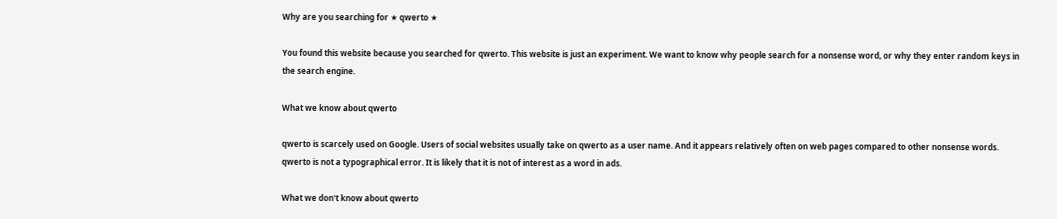Why are you searching for ★ qwerto ★

You found this website because you searched for qwerto. This website is just an experiment. We want to know why people search for a nonsense word, or why they enter random keys in the search engine.

What we know about qwerto

qwerto is scarcely used on Google. Users of social websites usually take on qwerto as a user name. And it appears relatively often on web pages compared to other nonsense words. qwerto is not a typographical error. It is likely that it is not of interest as a word in ads.

What we don't know about qwerto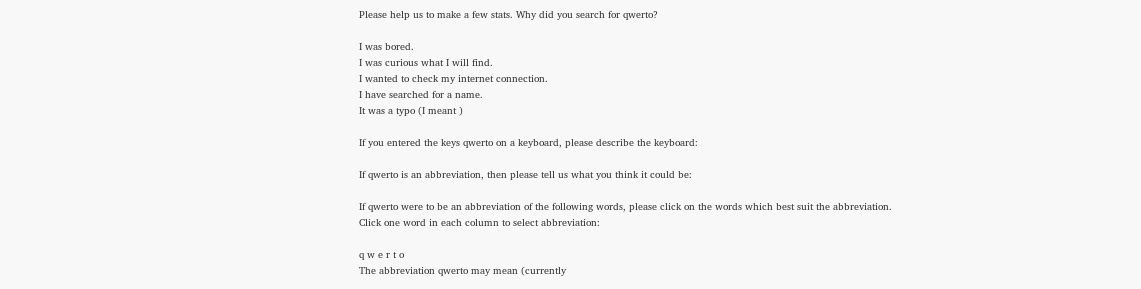Please help us to make a few stats. Why did you search for qwerto?

I was bored.
I was curious what I will find.
I wanted to check my internet connection.
I have searched for a name.
It was a typo (I meant )

If you entered the keys qwerto on a keyboard, please describe the keyboard:

If qwerto is an abbreviation, then please tell us what you think it could be:

If qwerto were to be an abbreviation of the following words, please click on the words which best suit the abbreviation.
Click one word in each column to select abbreviation:

q w e r t o
The abbreviation qwerto may mean (currently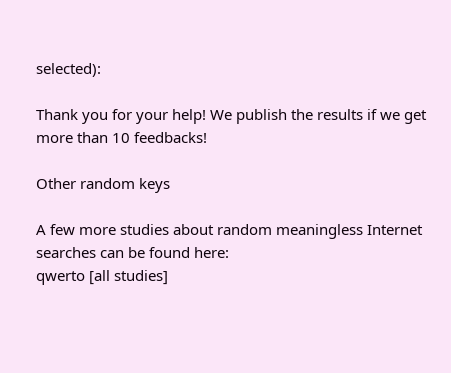selected):

Thank you for your help! We publish the results if we get more than 10 feedbacks!

Other random keys

A few more studies about random meaningless Internet searches can be found here:
qwerto [all studies]